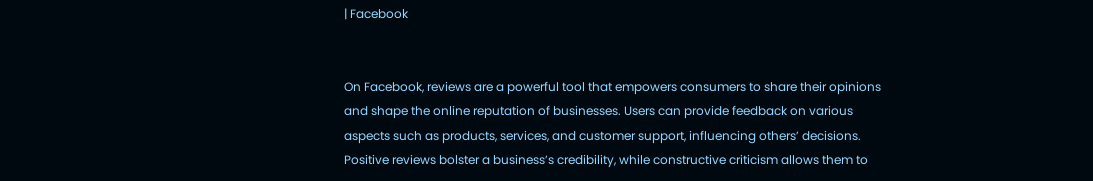| Facebook


On Facebook, reviews are a powerful tool that empowers consumers to share their opinions and shape the online reputation of businesses. Users can provide feedback on various aspects such as products, services, and customer support, influencing others’ decisions. Positive reviews bolster a business’s credibility, while constructive criticism allows them to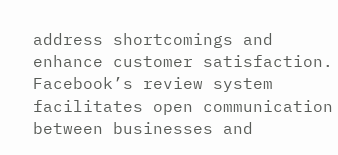address shortcomings and enhance customer satisfaction. Facebook’s review system facilitates open communication between businesses and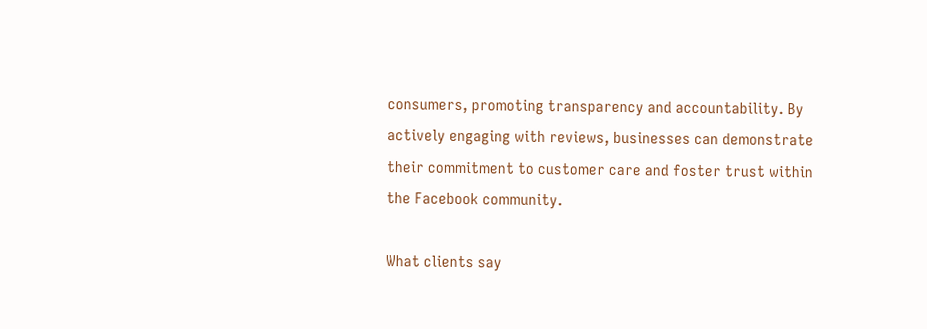consumers, promoting transparency and accountability. By actively engaging with reviews, businesses can demonstrate their commitment to customer care and foster trust within the Facebook community.

What clients say